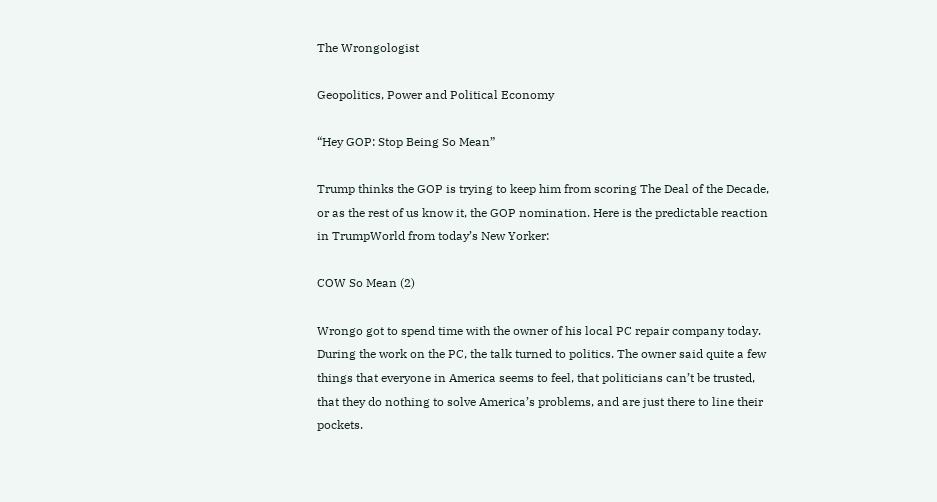The Wrongologist

Geopolitics, Power and Political Economy

“Hey GOP: Stop Being So Mean”

Trump thinks the GOP is trying to keep him from scoring The Deal of the Decade, or as the rest of us know it, the GOP nomination. Here is the predictable reaction in TrumpWorld from today’s New Yorker:

COW So Mean (2)

Wrongo got to spend time with the owner of his local PC repair company today. During the work on the PC, the talk turned to politics. The owner said quite a few things that everyone in America seems to feel, that politicians can’t be trusted, that they do nothing to solve America’s problems, and are just there to line their pockets.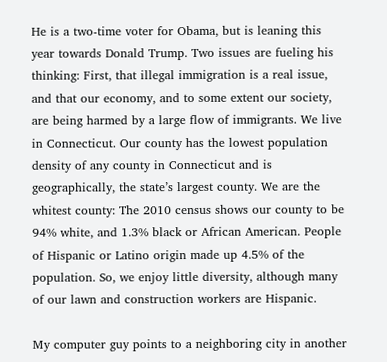He is a two-time voter for Obama, but is leaning this year towards Donald Trump. Two issues are fueling his thinking: First, that illegal immigration is a real issue, and that our economy, and to some extent our society, are being harmed by a large flow of immigrants. We live in Connecticut. Our county has the lowest population density of any county in Connecticut and is geographically, the state’s largest county. We are the whitest county: The 2010 census shows our county to be 94% white, and 1.3% black or African American. People of Hispanic or Latino origin made up 4.5% of the population. So, we enjoy little diversity, although many of our lawn and construction workers are Hispanic.

My computer guy points to a neighboring city in another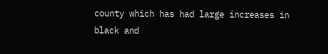county which has had large increases in black and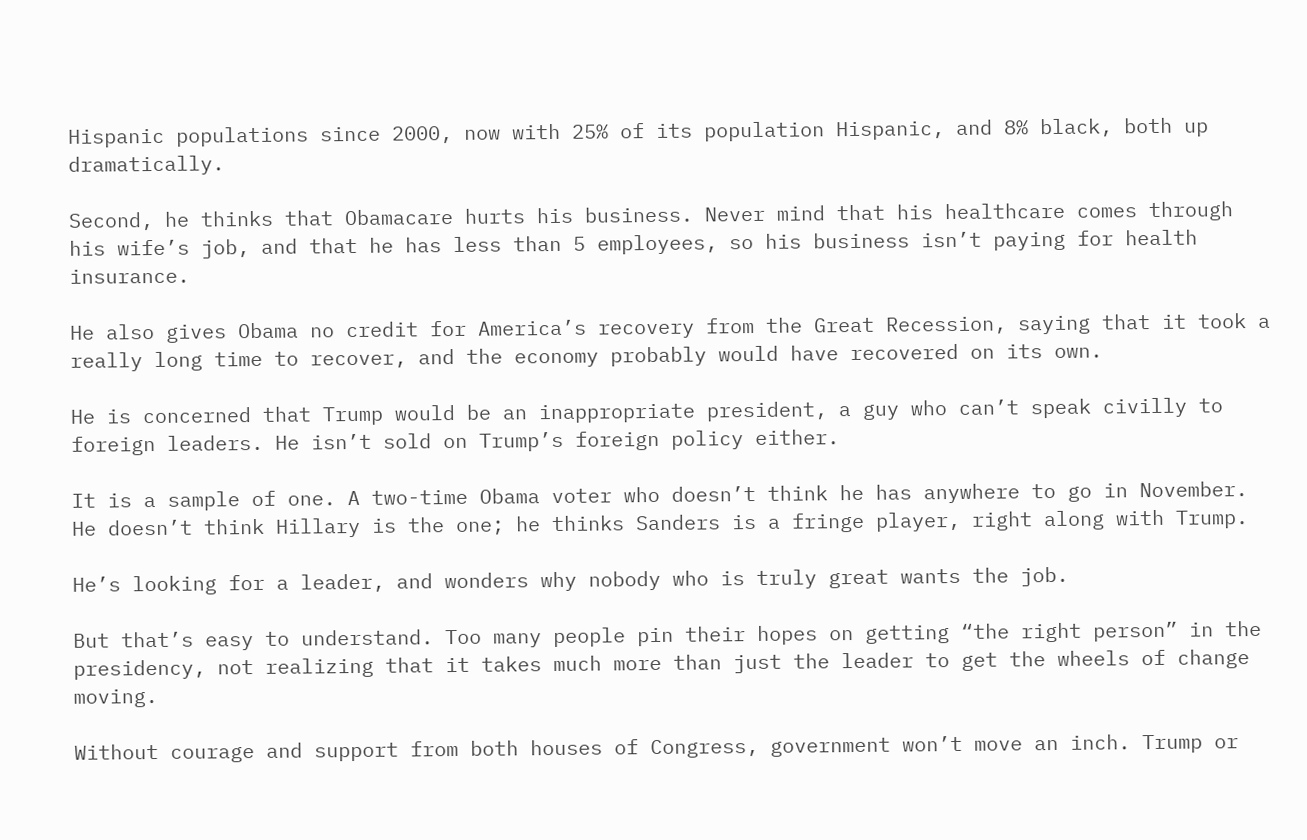Hispanic populations since 2000, now with 25% of its population Hispanic, and 8% black, both up dramatically.

Second, he thinks that Obamacare hurts his business. Never mind that his healthcare comes through his wife’s job, and that he has less than 5 employees, so his business isn’t paying for health insurance.

He also gives Obama no credit for America’s recovery from the Great Recession, saying that it took a really long time to recover, and the economy probably would have recovered on its own.

He is concerned that Trump would be an inappropriate president, a guy who can’t speak civilly to foreign leaders. He isn’t sold on Trump’s foreign policy either.

It is a sample of one. A two-time Obama voter who doesn’t think he has anywhere to go in November. He doesn’t think Hillary is the one; he thinks Sanders is a fringe player, right along with Trump.

He’s looking for a leader, and wonders why nobody who is truly great wants the job.

But that’s easy to understand. Too many people pin their hopes on getting “the right person” in the presidency, not realizing that it takes much more than just the leader to get the wheels of change moving.

Without courage and support from both houses of Congress, government won’t move an inch. Trump or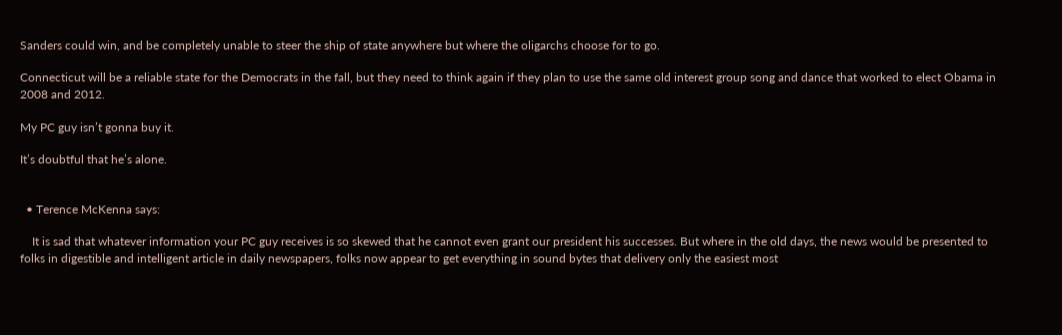Sanders could win, and be completely unable to steer the ship of state anywhere but where the oligarchs choose for to go.

Connecticut will be a reliable state for the Democrats in the fall, but they need to think again if they plan to use the same old interest group song and dance that worked to elect Obama in 2008 and 2012.

My PC guy isn’t gonna buy it.

It’s doubtful that he’s alone.


  • Terence McKenna says:

    It is sad that whatever information your PC guy receives is so skewed that he cannot even grant our president his successes. But where in the old days, the news would be presented to folks in digestible and intelligent article in daily newspapers, folks now appear to get everything in sound bytes that delivery only the easiest most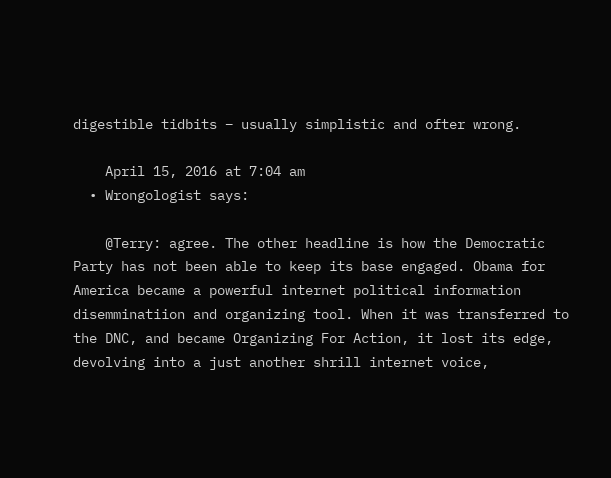digestible tidbits – usually simplistic and ofter wrong.

    April 15, 2016 at 7:04 am
  • Wrongologist says:

    @Terry: agree. The other headline is how the Democratic Party has not been able to keep its base engaged. Obama for America became a powerful internet political information disemminatiion and organizing tool. When it was transferred to the DNC, and became Organizing For Action, it lost its edge, devolving into a just another shrill internet voice,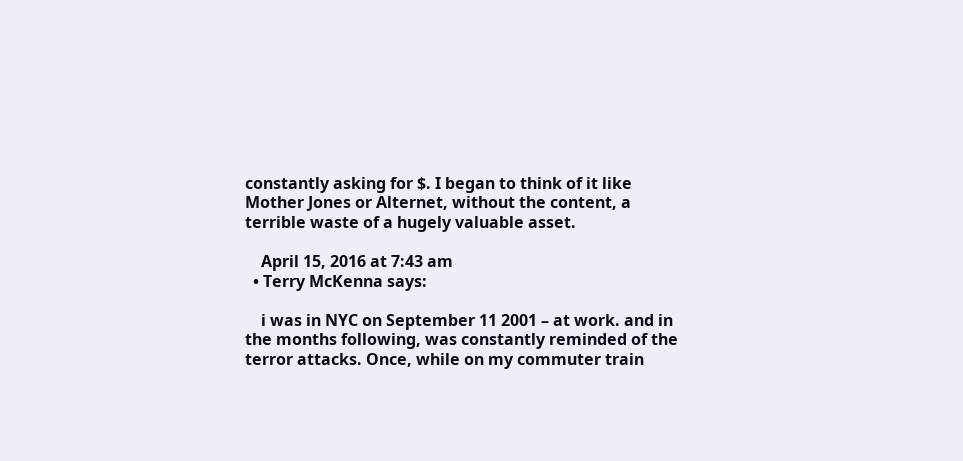constantly asking for $. I began to think of it like Mother Jones or Alternet, without the content, a terrible waste of a hugely valuable asset.

    April 15, 2016 at 7:43 am
  • Terry McKenna says:

    i was in NYC on September 11 2001 – at work. and in the months following, was constantly reminded of the terror attacks. Once, while on my commuter train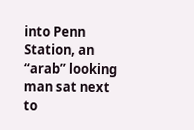into Penn Station, an “arab” looking man sat next to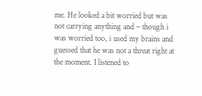me. He looked a bit worried but was not carrying anything and – though i was worried too, i used my brains and guessed that he was not a threat right at the moment. I listened to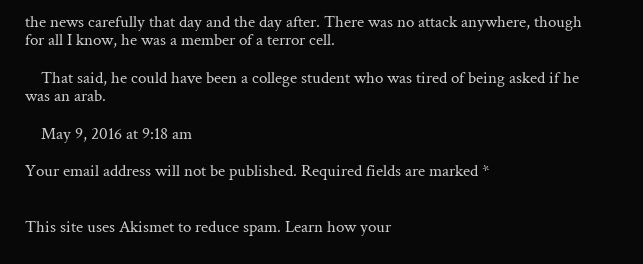the news carefully that day and the day after. There was no attack anywhere, though for all I know, he was a member of a terror cell.

    That said, he could have been a college student who was tired of being asked if he was an arab.

    May 9, 2016 at 9:18 am

Your email address will not be published. Required fields are marked *


This site uses Akismet to reduce spam. Learn how your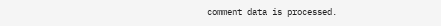comment data is processed.